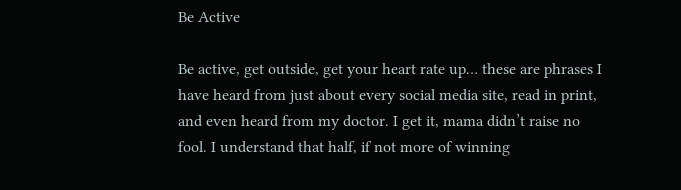Be Active

Be active, get outside, get your heart rate up… these are phrases I have heard from just about every social media site, read in print, and even heard from my doctor. I get it, mama didn’t raise no fool. I understand that half, if not more of winning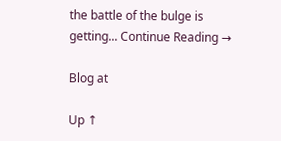the battle of the bulge is getting... Continue Reading →

Blog at

Up ↑